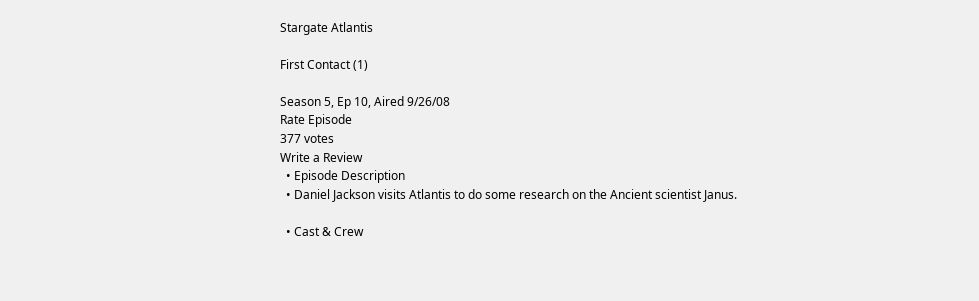Stargate Atlantis

First Contact (1)

Season 5, Ep 10, Aired 9/26/08
Rate Episode
377 votes
Write a Review
  • Episode Description
  • Daniel Jackson visits Atlantis to do some research on the Ancient scientist Janus.

  • Cast & Crew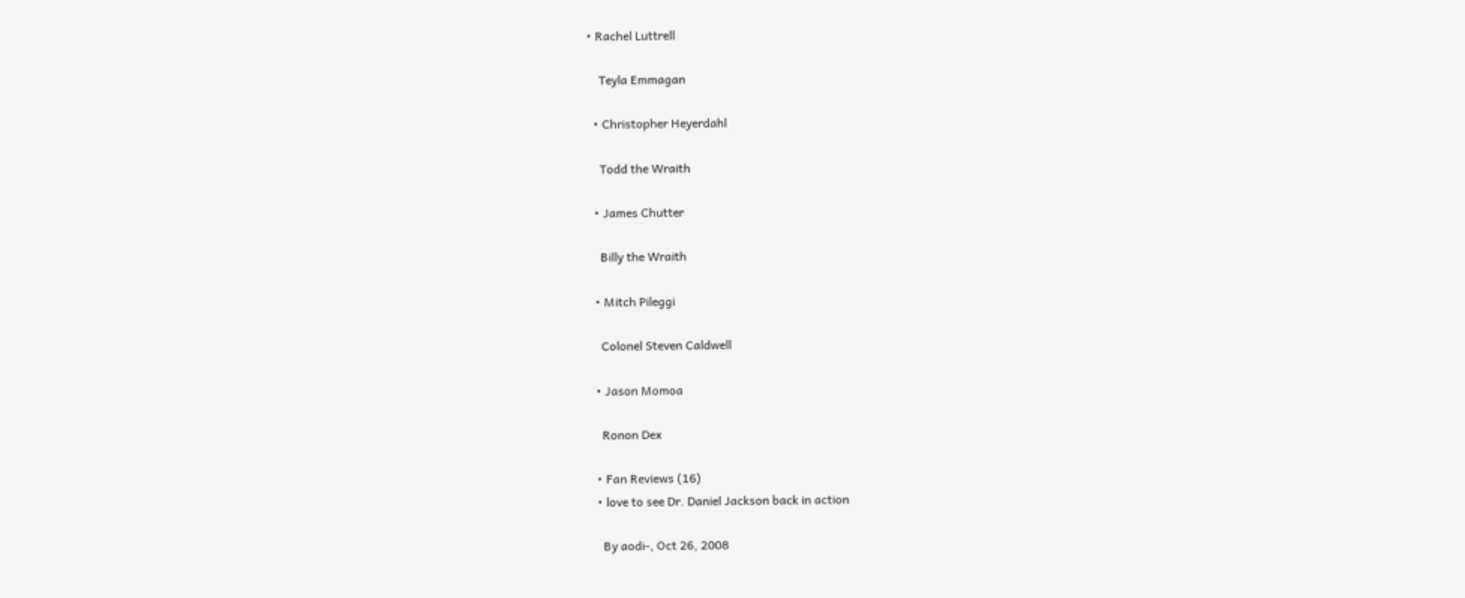• Rachel Luttrell

    Teyla Emmagan

  • Christopher Heyerdahl

    Todd the Wraith

  • James Chutter

    Billy the Wraith

  • Mitch Pileggi

    Colonel Steven Caldwell

  • Jason Momoa

    Ronon Dex

  • Fan Reviews (16)
  • love to see Dr. Daniel Jackson back in action

    By aodi-, Oct 26, 2008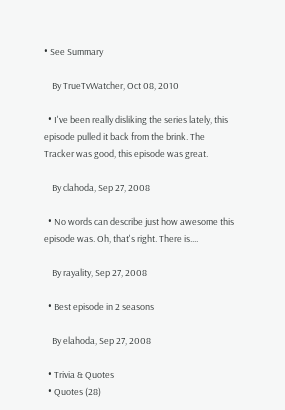• See Summary

    By TrueTvWatcher, Oct 08, 2010

  • I've been really disliking the series lately, this episode pulled it back from the brink. The Tracker was good, this episode was great.

    By clahoda, Sep 27, 2008

  • No words can describe just how awesome this episode was. Oh, that's right. There is....

    By rayality, Sep 27, 2008

  • Best episode in 2 seasons

    By elahoda, Sep 27, 2008

  • Trivia & Quotes
  • Quotes (28)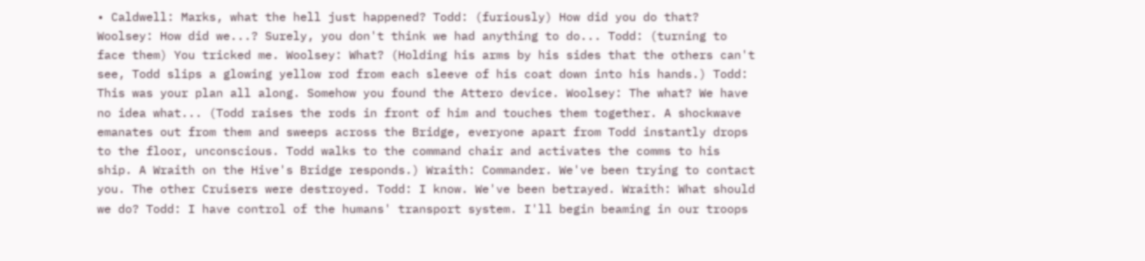• Caldwell: Marks, what the hell just happened? Todd: (furiously) How did you do that? Woolsey: How did we...? Surely, you don't think we had anything to do... Todd: (turning to face them) You tricked me. Woolsey: What? (Holding his arms by his sides that the others can't see, Todd slips a glowing yellow rod from each sleeve of his coat down into his hands.) Todd: This was your plan all along. Somehow you found the Attero device. Woolsey: The what? We have no idea what... (Todd raises the rods in front of him and touches them together. A shockwave emanates out from them and sweeps across the Bridge, everyone apart from Todd instantly drops to the floor, unconscious. Todd walks to the command chair and activates the comms to his ship. A Wraith on the Hive's Bridge responds.) Wraith: Commander. We've been trying to contact you. The other Cruisers were destroyed. Todd: I know. We've been betrayed. Wraith: What should we do? Todd: I have control of the humans' transport system. I'll begin beaming in our troops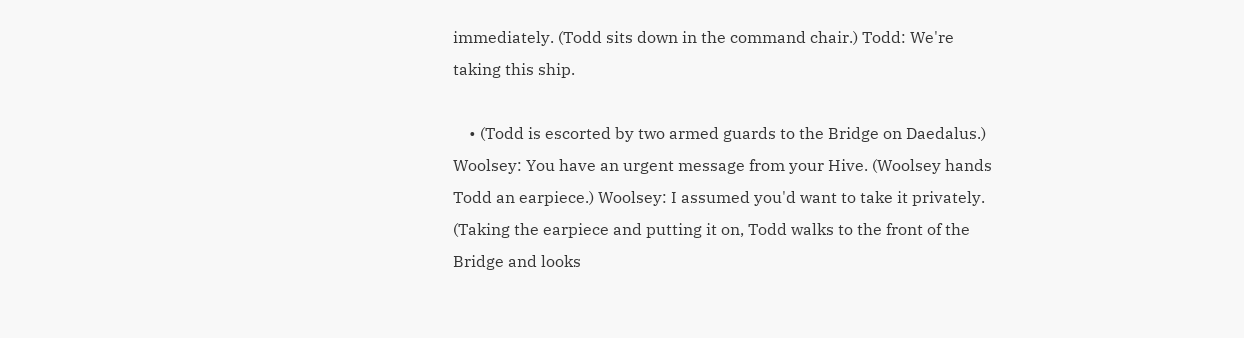immediately. (Todd sits down in the command chair.) Todd: We're taking this ship.

    • (Todd is escorted by two armed guards to the Bridge on Daedalus.) Woolsey: You have an urgent message from your Hive. (Woolsey hands Todd an earpiece.) Woolsey: I assumed you'd want to take it privately. (Taking the earpiece and putting it on, Todd walks to the front of the Bridge and looks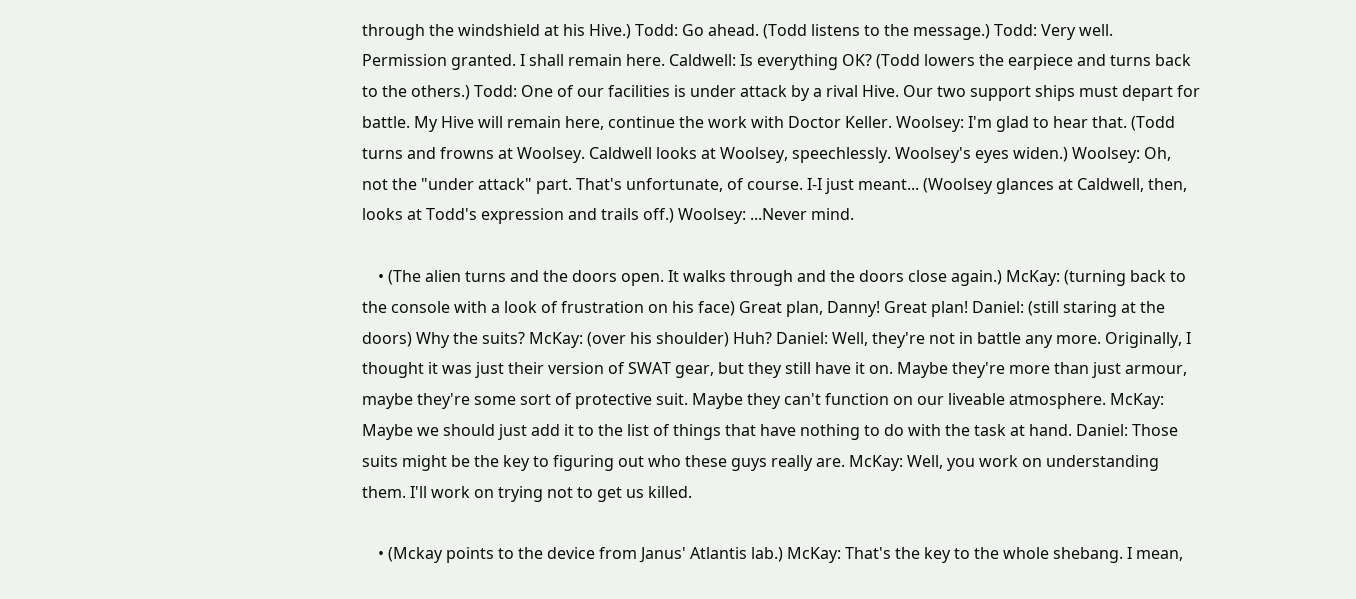through the windshield at his Hive.) Todd: Go ahead. (Todd listens to the message.) Todd: Very well. Permission granted. I shall remain here. Caldwell: Is everything OK? (Todd lowers the earpiece and turns back to the others.) Todd: One of our facilities is under attack by a rival Hive. Our two support ships must depart for battle. My Hive will remain here, continue the work with Doctor Keller. Woolsey: I'm glad to hear that. (Todd turns and frowns at Woolsey. Caldwell looks at Woolsey, speechlessly. Woolsey's eyes widen.) Woolsey: Oh, not the "under attack" part. That's unfortunate, of course. I-I just meant... (Woolsey glances at Caldwell, then, looks at Todd's expression and trails off.) Woolsey: ...Never mind.

    • (The alien turns and the doors open. It walks through and the doors close again.) McKay: (turning back to the console with a look of frustration on his face) Great plan, Danny! Great plan! Daniel: (still staring at the doors) Why the suits? McKay: (over his shoulder) Huh? Daniel: Well, they're not in battle any more. Originally, I thought it was just their version of SWAT gear, but they still have it on. Maybe they're more than just armour, maybe they're some sort of protective suit. Maybe they can't function on our liveable atmosphere. McKay: Maybe we should just add it to the list of things that have nothing to do with the task at hand. Daniel: Those suits might be the key to figuring out who these guys really are. McKay: Well, you work on understanding them. I'll work on trying not to get us killed.

    • (Mckay points to the device from Janus' Atlantis lab.) McKay: That's the key to the whole shebang. I mean,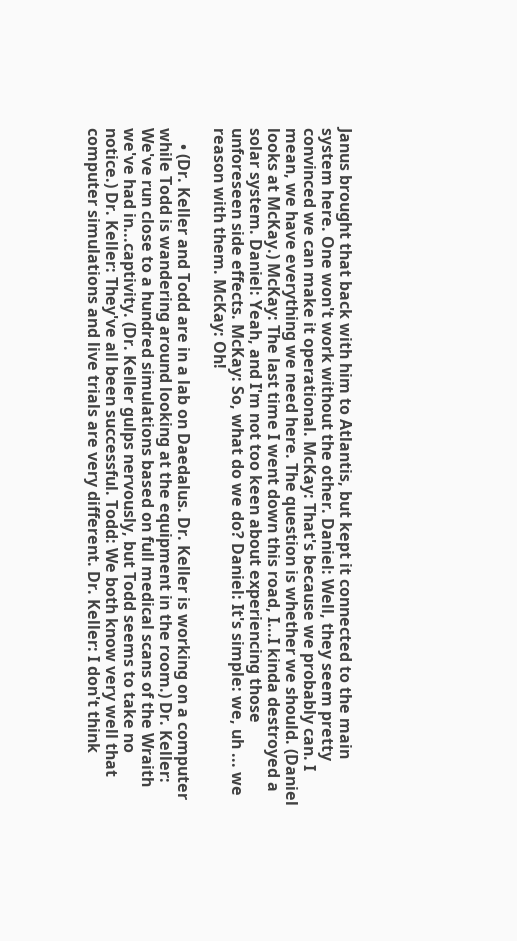Janus brought that back with him to Atlantis, but kept it connected to the main system here. One won't work without the other. Daniel: Well, they seem pretty convinced we can make it operational. McKay: That's because we probably can. I mean, we have everything we need here. The question is whether we should. (Daniel looks at McKay.) McKay: The last time I went down this road, I...I kinda destroyed a solar system. Daniel: Yeah, and I'm not too keen about experiencing those unforeseen side effects. McKay: So, what do we do? Daniel: It's simple: we, uh ... we reason with them. McKay: Oh!

    • (Dr. Keller and Todd are in a lab on Daedalus. Dr. Keller is working on a computer while Todd is wandering around looking at the equipment in the room.) Dr. Keller: We've run close to a hundred simulations based on full medical scans of the Wraith we've had in...captivity. (Dr. Keller gulps nervously, but Todd seems to take no notice.) Dr. Keller: They've all been successful. Todd: We both know very well that computer simulations and live trials are very different. Dr. Keller: I don't think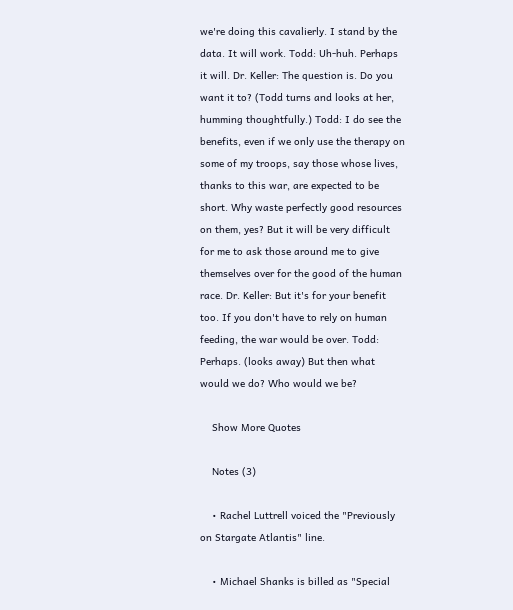we're doing this cavalierly. I stand by the data. It will work. Todd: Uh-huh. Perhaps it will. Dr. Keller: The question is. Do you want it to? (Todd turns and looks at her, humming thoughtfully.) Todd: I do see the benefits, even if we only use the therapy on some of my troops, say those whose lives, thanks to this war, are expected to be short. Why waste perfectly good resources on them, yes? But it will be very difficult for me to ask those around me to give themselves over for the good of the human race. Dr. Keller: But it's for your benefit too. If you don't have to rely on human feeding, the war would be over. Todd: Perhaps. (looks away) But then what would we do? Who would we be?

    Show More Quotes

    Notes (3)

    • Rachel Luttrell voiced the "Previously on Stargate Atlantis" line.

    • Michael Shanks is billed as "Special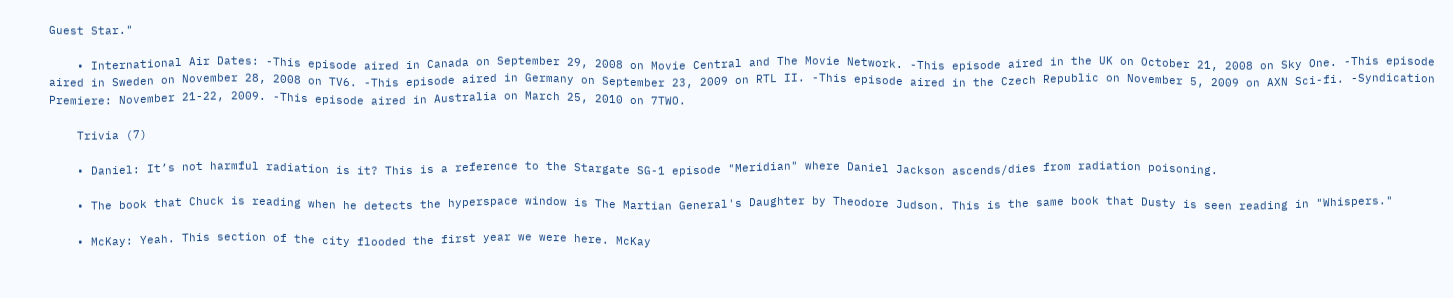Guest Star."

    • International Air Dates: -This episode aired in Canada on September 29, 2008 on Movie Central and The Movie Network. -This episode aired in the UK on October 21, 2008 on Sky One. -This episode aired in Sweden on November 28, 2008 on TV6. -This episode aired in Germany on September 23, 2009 on RTL II. -This episode aired in the Czech Republic on November 5, 2009 on AXN Sci-fi. -Syndication Premiere: November 21-22, 2009. -This episode aired in Australia on March 25, 2010 on 7TWO.

    Trivia (7)

    • Daniel: It’s not harmful radiation is it? This is a reference to the Stargate SG-1 episode "Meridian" where Daniel Jackson ascends/dies from radiation poisoning.

    • The book that Chuck is reading when he detects the hyperspace window is The Martian General's Daughter by Theodore Judson. This is the same book that Dusty is seen reading in "Whispers."

    • McKay: Yeah. This section of the city flooded the first year we were here. McKay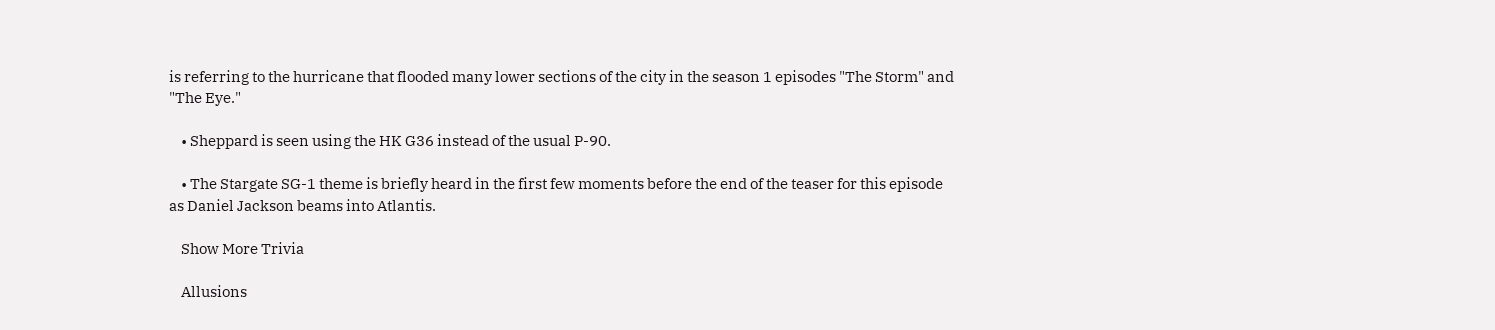is referring to the hurricane that flooded many lower sections of the city in the season 1 episodes "The Storm" and "The Eye."

    • Sheppard is seen using the HK G36 instead of the usual P-90.

    • The Stargate SG-1 theme is briefly heard in the first few moments before the end of the teaser for this episode as Daniel Jackson beams into Atlantis.

    Show More Trivia

    Allusions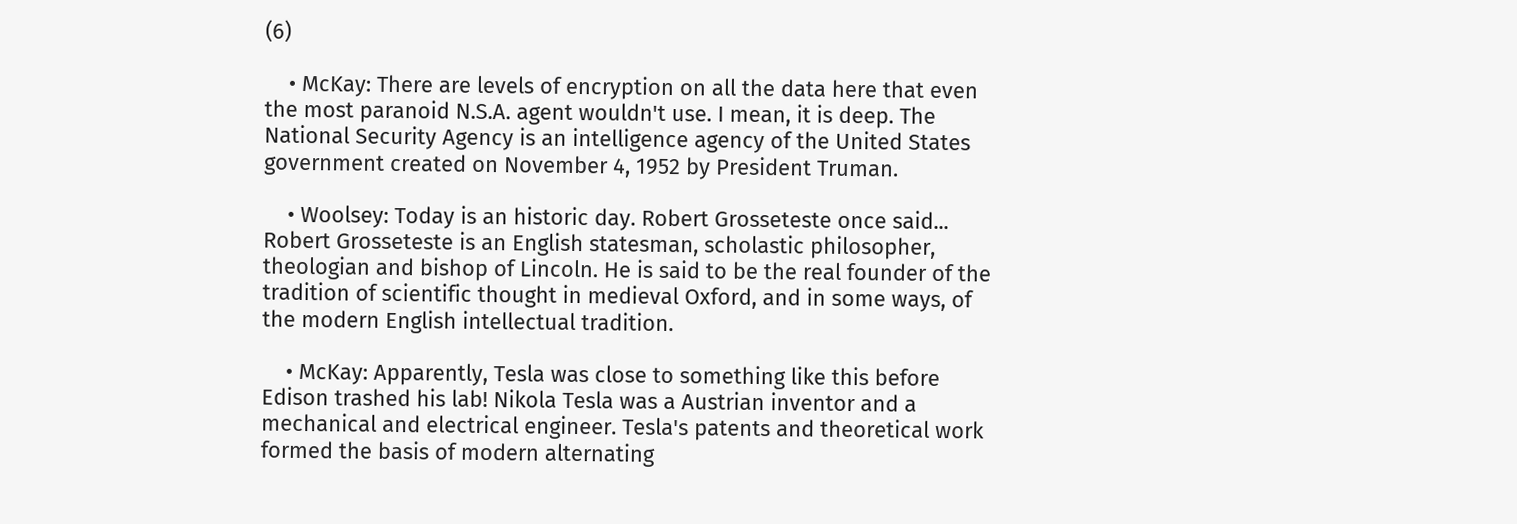(6)

    • McKay: There are levels of encryption on all the data here that even the most paranoid N.S.A. agent wouldn't use. I mean, it is deep. The National Security Agency is an intelligence agency of the United States government created on November 4, 1952 by President Truman.

    • Woolsey: Today is an historic day. Robert Grosseteste once said... Robert Grosseteste is an English statesman, scholastic philosopher, theologian and bishop of Lincoln. He is said to be the real founder of the tradition of scientific thought in medieval Oxford, and in some ways, of the modern English intellectual tradition.

    • McKay: Apparently, Tesla was close to something like this before Edison trashed his lab! Nikola Tesla was a Austrian inventor and a mechanical and electrical engineer. Tesla's patents and theoretical work formed the basis of modern alternating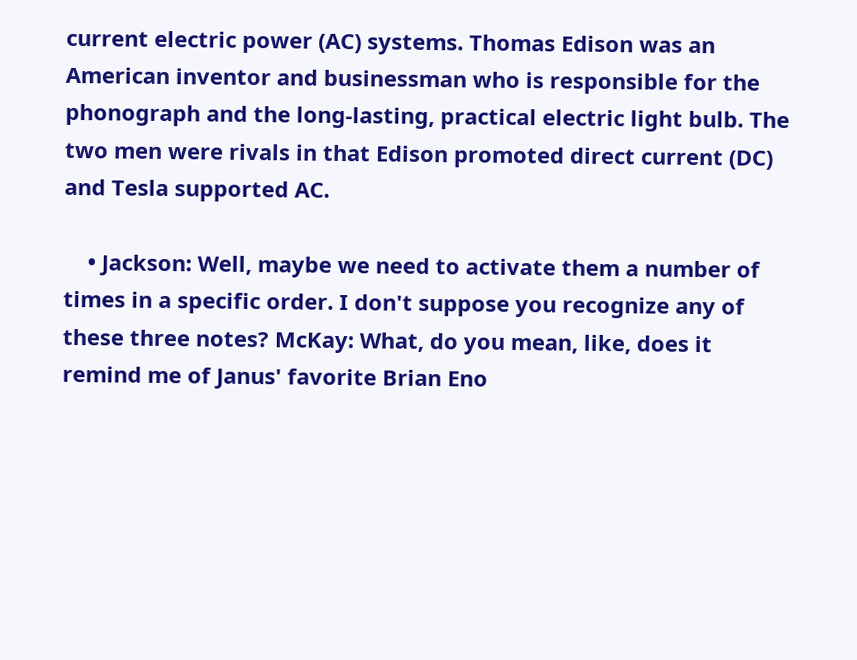current electric power (AC) systems. Thomas Edison was an American inventor and businessman who is responsible for the phonograph and the long-lasting, practical electric light bulb. The two men were rivals in that Edison promoted direct current (DC) and Tesla supported AC.

    • Jackson: Well, maybe we need to activate them a number of times in a specific order. I don't suppose you recognize any of these three notes? McKay: What, do you mean, like, does it remind me of Janus' favorite Brian Eno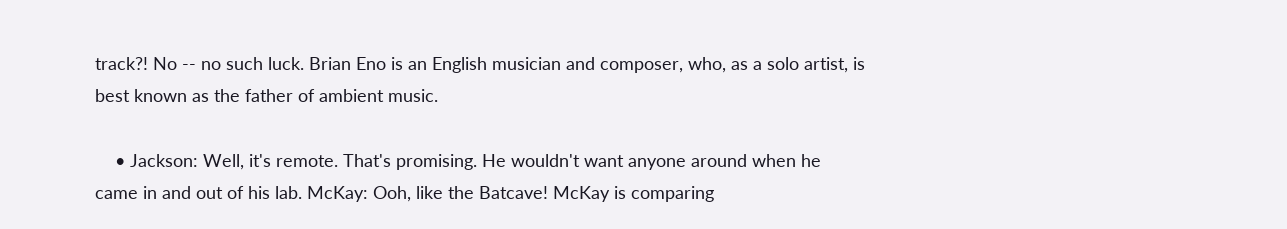track?! No -- no such luck. Brian Eno is an English musician and composer, who, as a solo artist, is best known as the father of ambient music.

    • Jackson: Well, it's remote. That's promising. He wouldn't want anyone around when he came in and out of his lab. McKay: Ooh, like the Batcave! McKay is comparing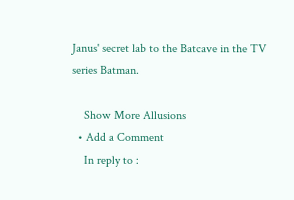Janus' secret lab to the Batcave in the TV series Batman.

    Show More Allusions
  • Add a Comment
    In reply to :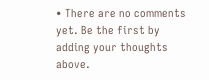• There are no comments yet. Be the first by adding your thoughts above.